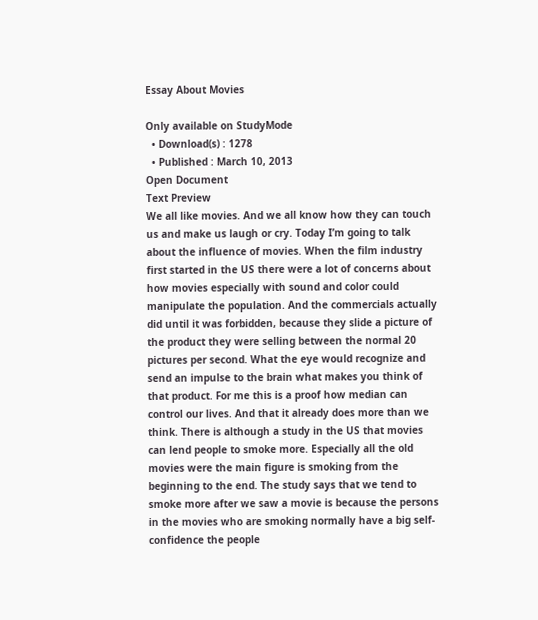Essay About Movies

Only available on StudyMode
  • Download(s) : 1278
  • Published : March 10, 2013
Open Document
Text Preview
We all like movies. And we all know how they can touch us and make us laugh or cry. Today I’m going to talk about the influence of movies. When the film industry first started in the US there were a lot of concerns about how movies especially with sound and color could manipulate the population. And the commercials actually did until it was forbidden, because they slide a picture of the product they were selling between the normal 20 pictures per second. What the eye would recognize and send an impulse to the brain what makes you think of that product. For me this is a proof how median can control our lives. And that it already does more than we think. There is although a study in the US that movies can lend people to smoke more. Especially all the old movies were the main figure is smoking from the beginning to the end. The study says that we tend to smoke more after we saw a movie is because the persons in the movies who are smoking normally have a big self-confidence the people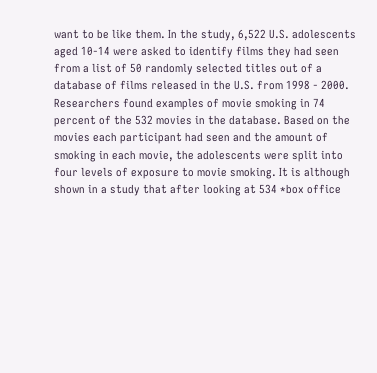want to be like them. In the study, 6,522 U.S. adolescents aged 10-14 were asked to identify films they had seen from a list of 50 randomly selected titles out of a database of films released in the U.S. from 1998 - 2000. Researchers found examples of movie smoking in 74 percent of the 532 movies in the database. Based on the movies each participant had seen and the amount of smoking in each movie, the adolescents were split into four levels of exposure to movie smoking. It is although shown in a study that after looking at 534 *box office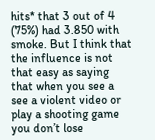hits* that 3 out of 4 (75%) had 3.850 with smoke. But I think that the influence is not that easy as saying that when you see a see a violent video or play a shooting game you don’t lose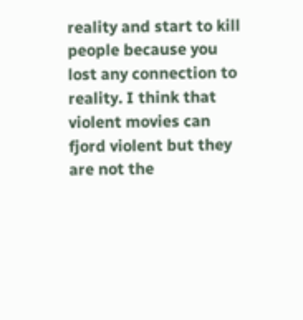reality and start to kill people because you lost any connection to reality. I think that violent movies can fjord violent but they are not the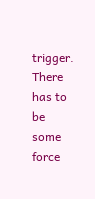trigger. There has to be some force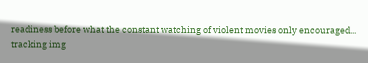readiness before what the constant watching of violent movies only encouraged...
tracking img